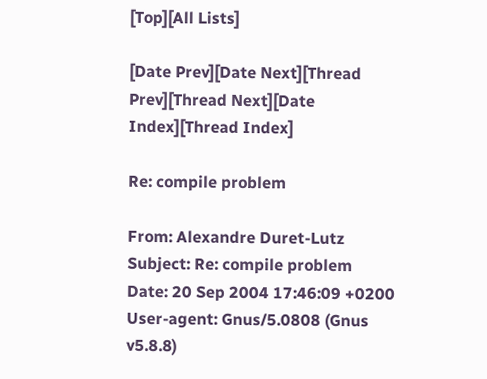[Top][All Lists]

[Date Prev][Date Next][Thread Prev][Thread Next][Date Index][Thread Index]

Re: compile problem

From: Alexandre Duret-Lutz
Subject: Re: compile problem
Date: 20 Sep 2004 17:46:09 +0200
User-agent: Gnus/5.0808 (Gnus v5.8.8)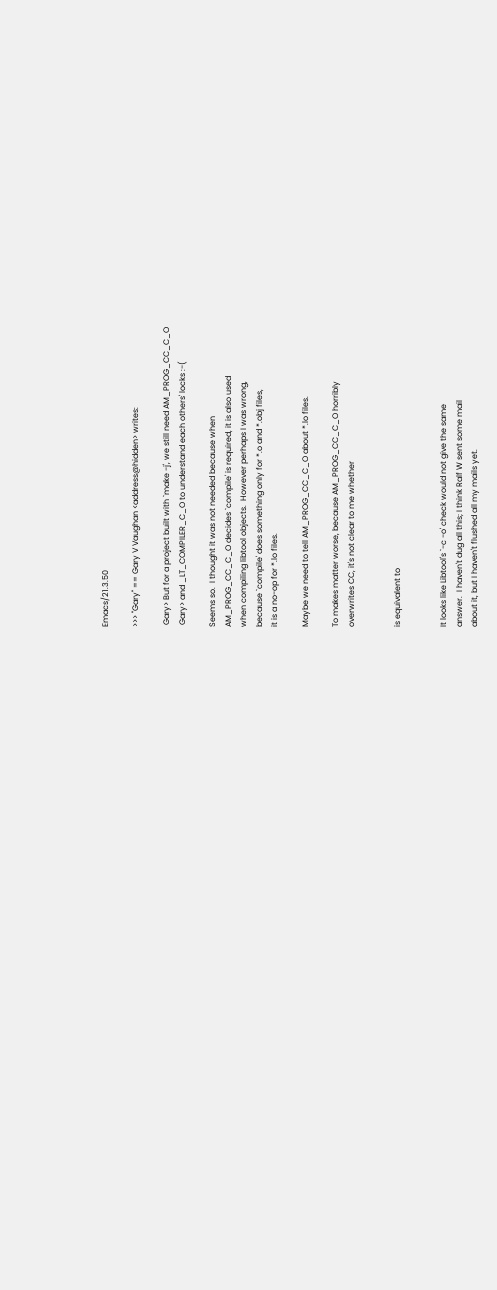Emacs/21.3.50

>>> "Gary" == Gary V Vaughan <address@hidden> writes:

 Gary> But for a project built with `make -j', we still need AM_PROG_CC_C_O
 Gary> and _LT_COMPILER_C_O to understand each others' locks :-(

Seems so.  I thought it was not needed because when
AM_PROG_CC_C_O decides `compile' is required, it is also used
when compiling libtool objects.  However perhaps I was wrong,
because `compile' does something only for *.o and *.obj files,
it is a no-op for *.lo files.

Maybe we need to tell AM_PROG_CC_C_O about *.lo files.

To makes matter worse, because AM_PROG_CC_C_O horribly
overwrites CC, it's not clear to me whether


is equivalent to


It looks like Libtool's `-c -o' check would not give the same
answer.  I haven't dug all this; I think Ralf W sent some mail
about it, but I haven't flushed all my mails yet.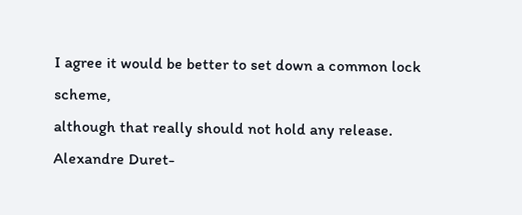I agree it would be better to set down a common lock scheme,
although that really should not hold any release.
Alexandre Duret-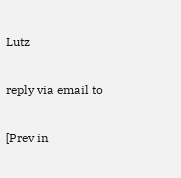Lutz

reply via email to

[Prev in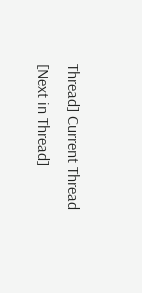Thread] Current Thread [Next in Thread]